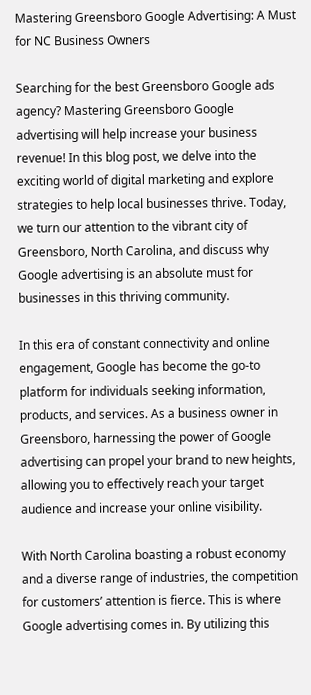Mastering Greensboro Google Advertising: A Must for NC Business Owners

Searching for the best Greensboro Google ads agency? Mastering Greensboro Google advertising will help increase your business revenue! In this blog post, we delve into the exciting world of digital marketing and explore strategies to help local businesses thrive. Today, we turn our attention to the vibrant city of Greensboro, North Carolina, and discuss why Google advertising is an absolute must for businesses in this thriving community.

In this era of constant connectivity and online engagement, Google has become the go-to platform for individuals seeking information, products, and services. As a business owner in Greensboro, harnessing the power of Google advertising can propel your brand to new heights, allowing you to effectively reach your target audience and increase your online visibility.

With North Carolina boasting a robust economy and a diverse range of industries, the competition for customers’ attention is fierce. This is where Google advertising comes in. By utilizing this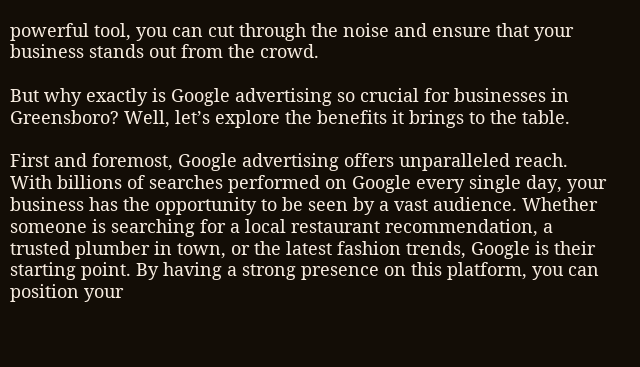powerful tool, you can cut through the noise and ensure that your business stands out from the crowd.

But why exactly is Google advertising so crucial for businesses in Greensboro? Well, let’s explore the benefits it brings to the table.

First and foremost, Google advertising offers unparalleled reach. With billions of searches performed on Google every single day, your business has the opportunity to be seen by a vast audience. Whether someone is searching for a local restaurant recommendation, a trusted plumber in town, or the latest fashion trends, Google is their starting point. By having a strong presence on this platform, you can position your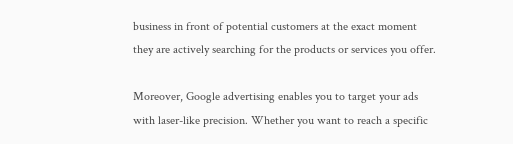business in front of potential customers at the exact moment they are actively searching for the products or services you offer.

Moreover, Google advertising enables you to target your ads with laser-like precision. Whether you want to reach a specific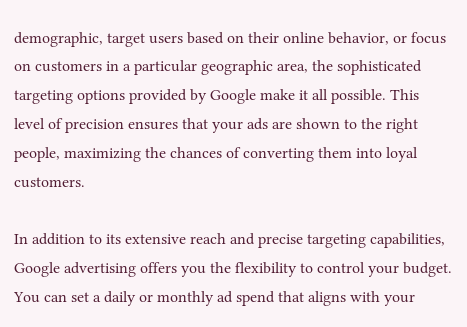demographic, target users based on their online behavior, or focus on customers in a particular geographic area, the sophisticated targeting options provided by Google make it all possible. This level of precision ensures that your ads are shown to the right people, maximizing the chances of converting them into loyal customers.

In addition to its extensive reach and precise targeting capabilities, Google advertising offers you the flexibility to control your budget. You can set a daily or monthly ad spend that aligns with your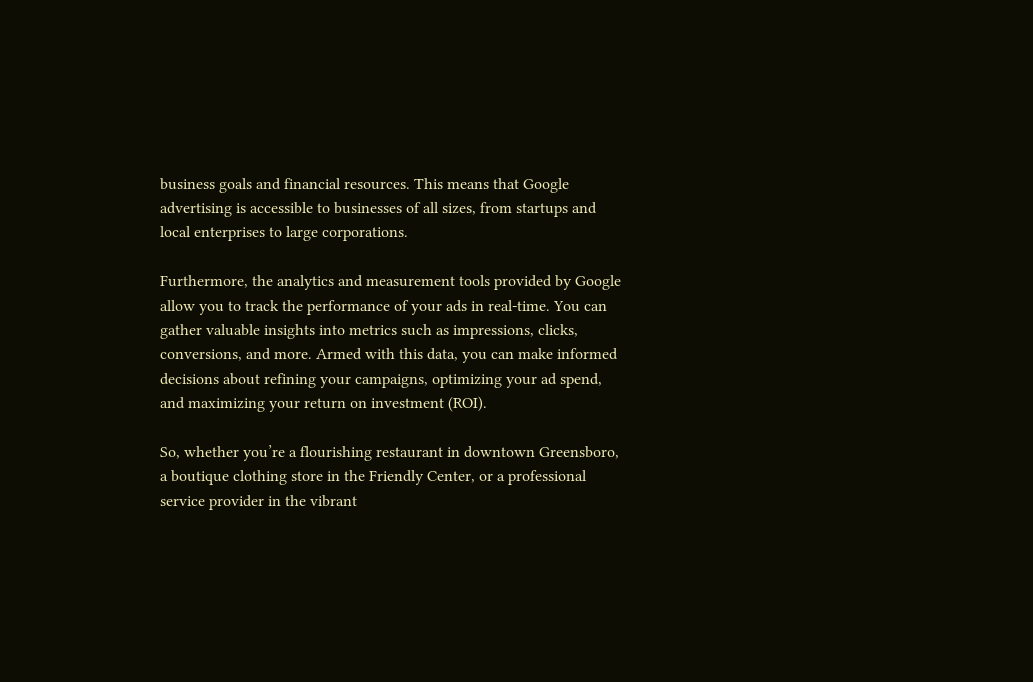business goals and financial resources. This means that Google advertising is accessible to businesses of all sizes, from startups and local enterprises to large corporations.

Furthermore, the analytics and measurement tools provided by Google allow you to track the performance of your ads in real-time. You can gather valuable insights into metrics such as impressions, clicks, conversions, and more. Armed with this data, you can make informed decisions about refining your campaigns, optimizing your ad spend, and maximizing your return on investment (ROI).

So, whether you’re a flourishing restaurant in downtown Greensboro, a boutique clothing store in the Friendly Center, or a professional service provider in the vibrant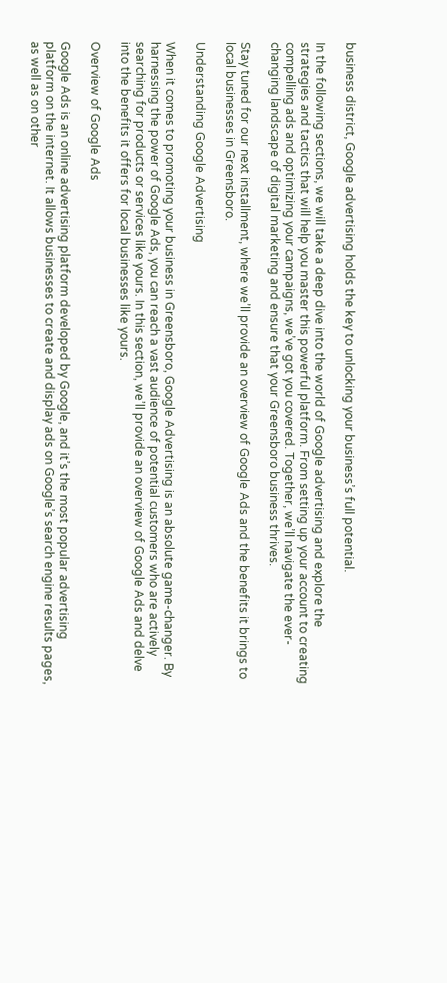business district, Google advertising holds the key to unlocking your business’s full potential.

In the following sections, we will take a deep dive into the world of Google advertising and explore the strategies and tactics that will help you master this powerful platform. From setting up your account to creating compelling ads and optimizing your campaigns, we’ve got you covered. Together, we’ll navigate the ever-changing landscape of digital marketing and ensure that your Greensboro business thrives.

Stay tuned for our next installment, where we’ll provide an overview of Google Ads and the benefits it brings to local businesses in Greensboro.

Understanding Google Advertising

When it comes to promoting your business in Greensboro, Google Advertising is an absolute game-changer. By harnessing the power of Google Ads, you can reach a vast audience of potential customers who are actively searching for products or services like yours. In this section, we’ll provide an overview of Google Ads and delve into the benefits it offers for local businesses like yours.

Overview of Google Ads

Google Ads is an online advertising platform developed by Google, and it’s the most popular advertising platform on the internet. It allows businesses to create and display ads on Google’s search engine results pages, as well as on other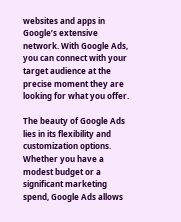websites and apps in Google’s extensive network. With Google Ads, you can connect with your target audience at the precise moment they are looking for what you offer.

The beauty of Google Ads lies in its flexibility and customization options. Whether you have a modest budget or a significant marketing spend, Google Ads allows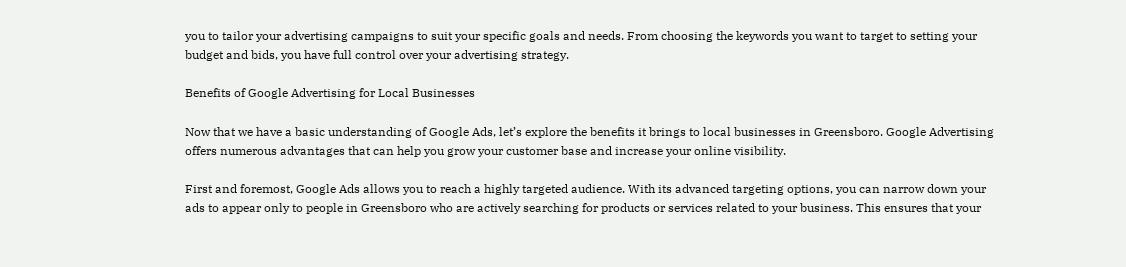you to tailor your advertising campaigns to suit your specific goals and needs. From choosing the keywords you want to target to setting your budget and bids, you have full control over your advertising strategy.

Benefits of Google Advertising for Local Businesses

Now that we have a basic understanding of Google Ads, let’s explore the benefits it brings to local businesses in Greensboro. Google Advertising offers numerous advantages that can help you grow your customer base and increase your online visibility.

First and foremost, Google Ads allows you to reach a highly targeted audience. With its advanced targeting options, you can narrow down your ads to appear only to people in Greensboro who are actively searching for products or services related to your business. This ensures that your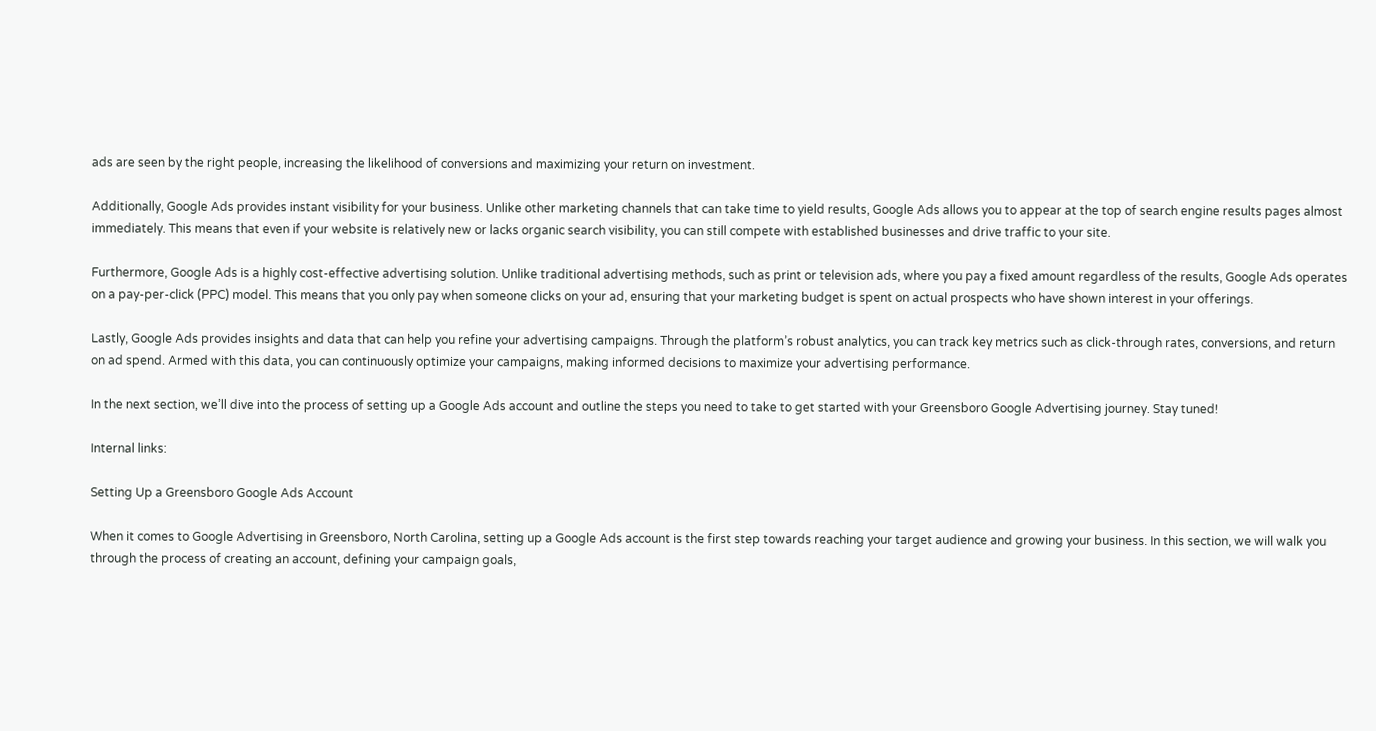ads are seen by the right people, increasing the likelihood of conversions and maximizing your return on investment.

Additionally, Google Ads provides instant visibility for your business. Unlike other marketing channels that can take time to yield results, Google Ads allows you to appear at the top of search engine results pages almost immediately. This means that even if your website is relatively new or lacks organic search visibility, you can still compete with established businesses and drive traffic to your site.

Furthermore, Google Ads is a highly cost-effective advertising solution. Unlike traditional advertising methods, such as print or television ads, where you pay a fixed amount regardless of the results, Google Ads operates on a pay-per-click (PPC) model. This means that you only pay when someone clicks on your ad, ensuring that your marketing budget is spent on actual prospects who have shown interest in your offerings.

Lastly, Google Ads provides insights and data that can help you refine your advertising campaigns. Through the platform’s robust analytics, you can track key metrics such as click-through rates, conversions, and return on ad spend. Armed with this data, you can continuously optimize your campaigns, making informed decisions to maximize your advertising performance.

In the next section, we’ll dive into the process of setting up a Google Ads account and outline the steps you need to take to get started with your Greensboro Google Advertising journey. Stay tuned!

Internal links:

Setting Up a Greensboro Google Ads Account

When it comes to Google Advertising in Greensboro, North Carolina, setting up a Google Ads account is the first step towards reaching your target audience and growing your business. In this section, we will walk you through the process of creating an account, defining your campaign goals,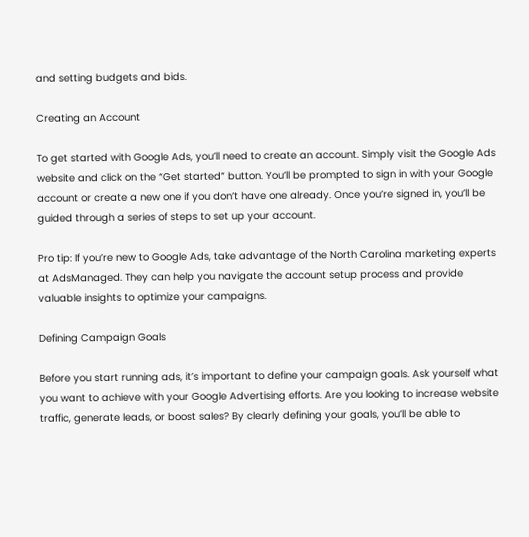and setting budgets and bids.

Creating an Account

To get started with Google Ads, you’ll need to create an account. Simply visit the Google Ads website and click on the “Get started” button. You’ll be prompted to sign in with your Google account or create a new one if you don’t have one already. Once you’re signed in, you’ll be guided through a series of steps to set up your account.

Pro tip: If you’re new to Google Ads, take advantage of the North Carolina marketing experts at AdsManaged. They can help you navigate the account setup process and provide valuable insights to optimize your campaigns.

Defining Campaign Goals

Before you start running ads, it’s important to define your campaign goals. Ask yourself what you want to achieve with your Google Advertising efforts. Are you looking to increase website traffic, generate leads, or boost sales? By clearly defining your goals, you’ll be able to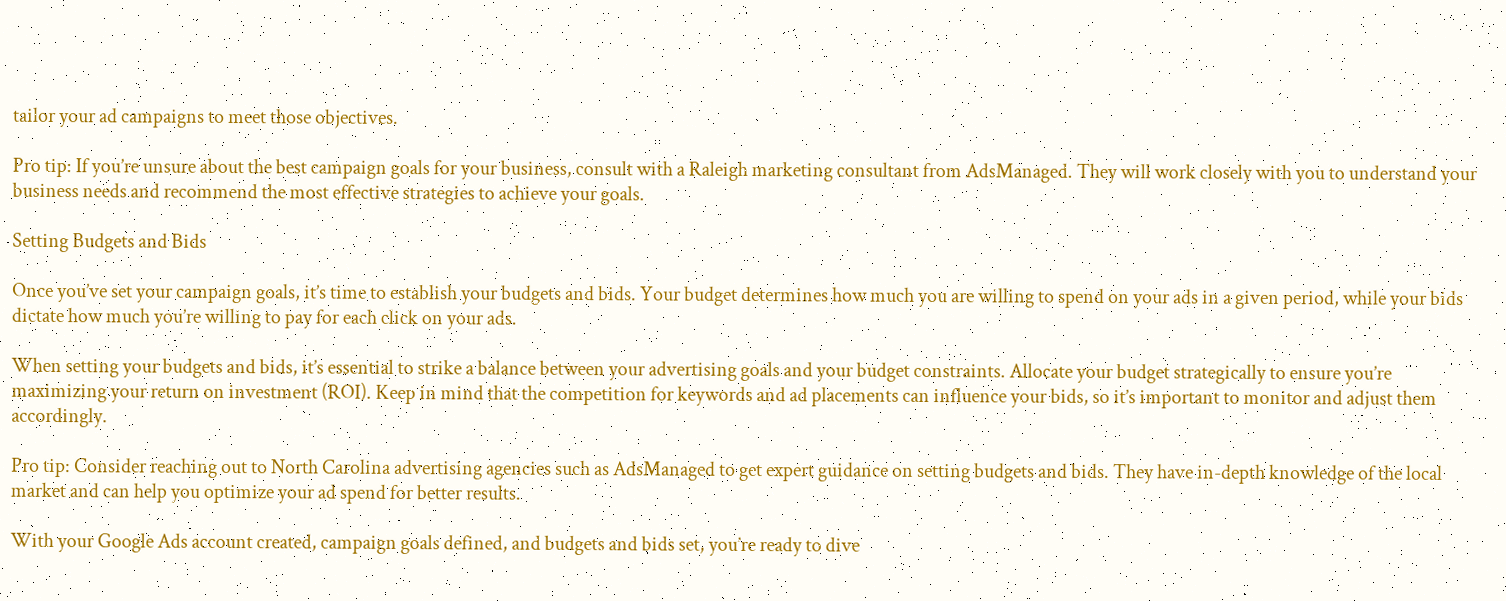tailor your ad campaigns to meet those objectives.

Pro tip: If you’re unsure about the best campaign goals for your business, consult with a Raleigh marketing consultant from AdsManaged. They will work closely with you to understand your business needs and recommend the most effective strategies to achieve your goals.

Setting Budgets and Bids

Once you’ve set your campaign goals, it’s time to establish your budgets and bids. Your budget determines how much you are willing to spend on your ads in a given period, while your bids dictate how much you’re willing to pay for each click on your ads.

When setting your budgets and bids, it’s essential to strike a balance between your advertising goals and your budget constraints. Allocate your budget strategically to ensure you’re maximizing your return on investment (ROI). Keep in mind that the competition for keywords and ad placements can influence your bids, so it’s important to monitor and adjust them accordingly.

Pro tip: Consider reaching out to North Carolina advertising agencies such as AdsManaged to get expert guidance on setting budgets and bids. They have in-depth knowledge of the local market and can help you optimize your ad spend for better results.

With your Google Ads account created, campaign goals defined, and budgets and bids set, you’re ready to dive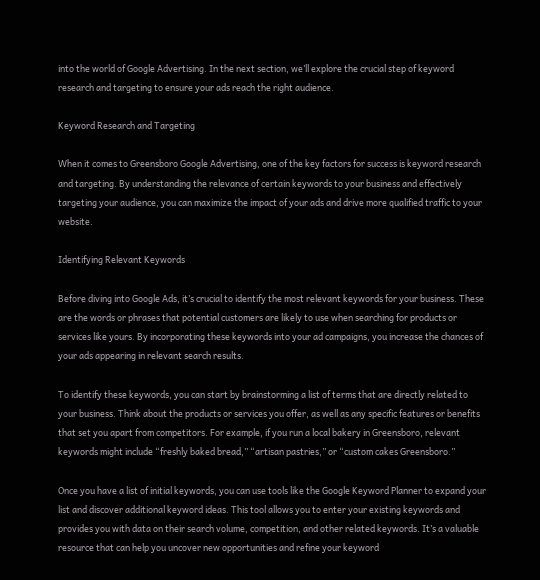into the world of Google Advertising. In the next section, we’ll explore the crucial step of keyword research and targeting to ensure your ads reach the right audience.

Keyword Research and Targeting

When it comes to Greensboro Google Advertising, one of the key factors for success is keyword research and targeting. By understanding the relevance of certain keywords to your business and effectively targeting your audience, you can maximize the impact of your ads and drive more qualified traffic to your website.

Identifying Relevant Keywords

Before diving into Google Ads, it’s crucial to identify the most relevant keywords for your business. These are the words or phrases that potential customers are likely to use when searching for products or services like yours. By incorporating these keywords into your ad campaigns, you increase the chances of your ads appearing in relevant search results.

To identify these keywords, you can start by brainstorming a list of terms that are directly related to your business. Think about the products or services you offer, as well as any specific features or benefits that set you apart from competitors. For example, if you run a local bakery in Greensboro, relevant keywords might include “freshly baked bread,” “artisan pastries,” or “custom cakes Greensboro.”

Once you have a list of initial keywords, you can use tools like the Google Keyword Planner to expand your list and discover additional keyword ideas. This tool allows you to enter your existing keywords and provides you with data on their search volume, competition, and other related keywords. It’s a valuable resource that can help you uncover new opportunities and refine your keyword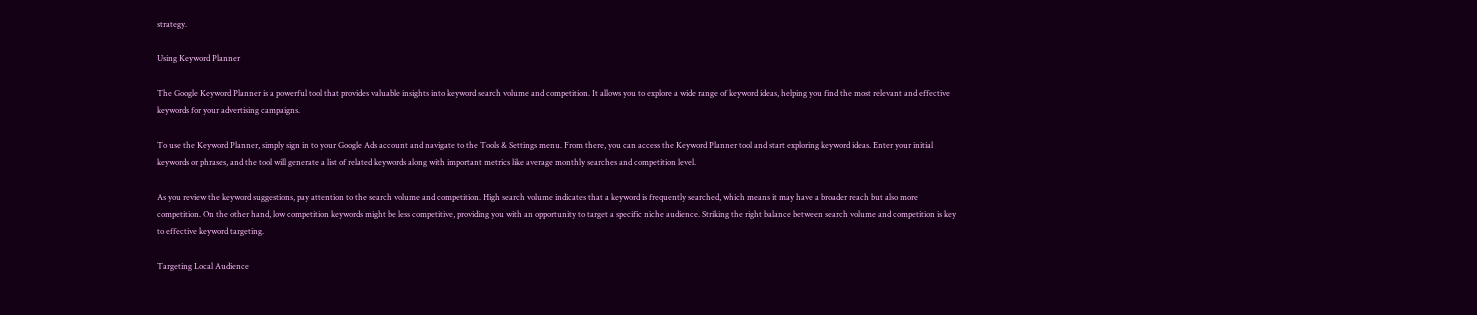strategy.

Using Keyword Planner

The Google Keyword Planner is a powerful tool that provides valuable insights into keyword search volume and competition. It allows you to explore a wide range of keyword ideas, helping you find the most relevant and effective keywords for your advertising campaigns.

To use the Keyword Planner, simply sign in to your Google Ads account and navigate to the Tools & Settings menu. From there, you can access the Keyword Planner tool and start exploring keyword ideas. Enter your initial keywords or phrases, and the tool will generate a list of related keywords along with important metrics like average monthly searches and competition level.

As you review the keyword suggestions, pay attention to the search volume and competition. High search volume indicates that a keyword is frequently searched, which means it may have a broader reach but also more competition. On the other hand, low competition keywords might be less competitive, providing you with an opportunity to target a specific niche audience. Striking the right balance between search volume and competition is key to effective keyword targeting.

Targeting Local Audience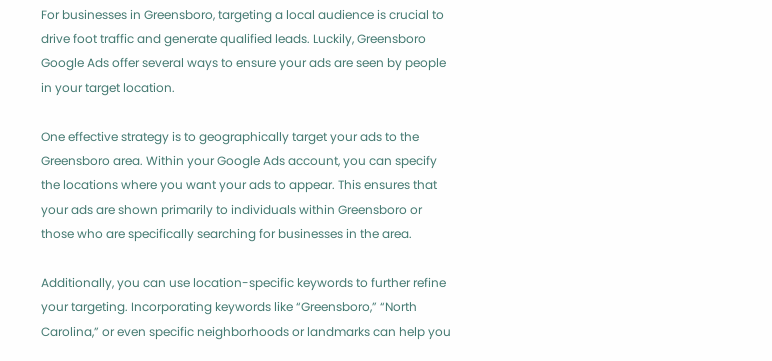For businesses in Greensboro, targeting a local audience is crucial to drive foot traffic and generate qualified leads. Luckily, Greensboro Google Ads offer several ways to ensure your ads are seen by people in your target location.

One effective strategy is to geographically target your ads to the Greensboro area. Within your Google Ads account, you can specify the locations where you want your ads to appear. This ensures that your ads are shown primarily to individuals within Greensboro or those who are specifically searching for businesses in the area.

Additionally, you can use location-specific keywords to further refine your targeting. Incorporating keywords like “Greensboro,” “North Carolina,” or even specific neighborhoods or landmarks can help you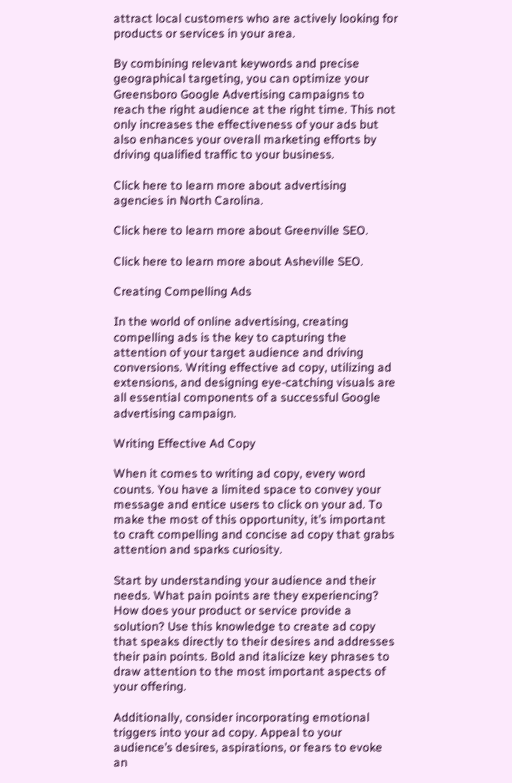attract local customers who are actively looking for products or services in your area.

By combining relevant keywords and precise geographical targeting, you can optimize your Greensboro Google Advertising campaigns to reach the right audience at the right time. This not only increases the effectiveness of your ads but also enhances your overall marketing efforts by driving qualified traffic to your business.

Click here to learn more about advertising agencies in North Carolina.

Click here to learn more about Greenville SEO.

Click here to learn more about Asheville SEO.

Creating Compelling Ads

In the world of online advertising, creating compelling ads is the key to capturing the attention of your target audience and driving conversions. Writing effective ad copy, utilizing ad extensions, and designing eye-catching visuals are all essential components of a successful Google advertising campaign.

Writing Effective Ad Copy

When it comes to writing ad copy, every word counts. You have a limited space to convey your message and entice users to click on your ad. To make the most of this opportunity, it’s important to craft compelling and concise ad copy that grabs attention and sparks curiosity.

Start by understanding your audience and their needs. What pain points are they experiencing? How does your product or service provide a solution? Use this knowledge to create ad copy that speaks directly to their desires and addresses their pain points. Bold and italicize key phrases to draw attention to the most important aspects of your offering.

Additionally, consider incorporating emotional triggers into your ad copy. Appeal to your audience’s desires, aspirations, or fears to evoke an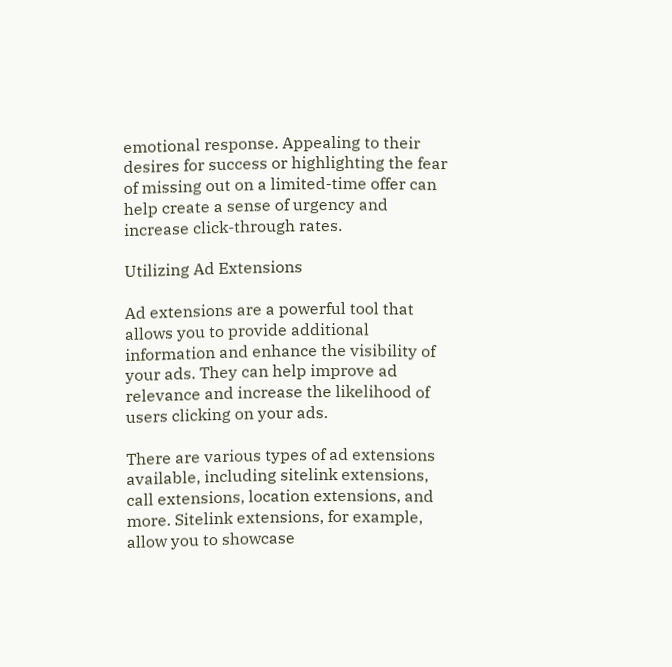emotional response. Appealing to their desires for success or highlighting the fear of missing out on a limited-time offer can help create a sense of urgency and increase click-through rates.

Utilizing Ad Extensions

Ad extensions are a powerful tool that allows you to provide additional information and enhance the visibility of your ads. They can help improve ad relevance and increase the likelihood of users clicking on your ads.

There are various types of ad extensions available, including sitelink extensions, call extensions, location extensions, and more. Sitelink extensions, for example, allow you to showcase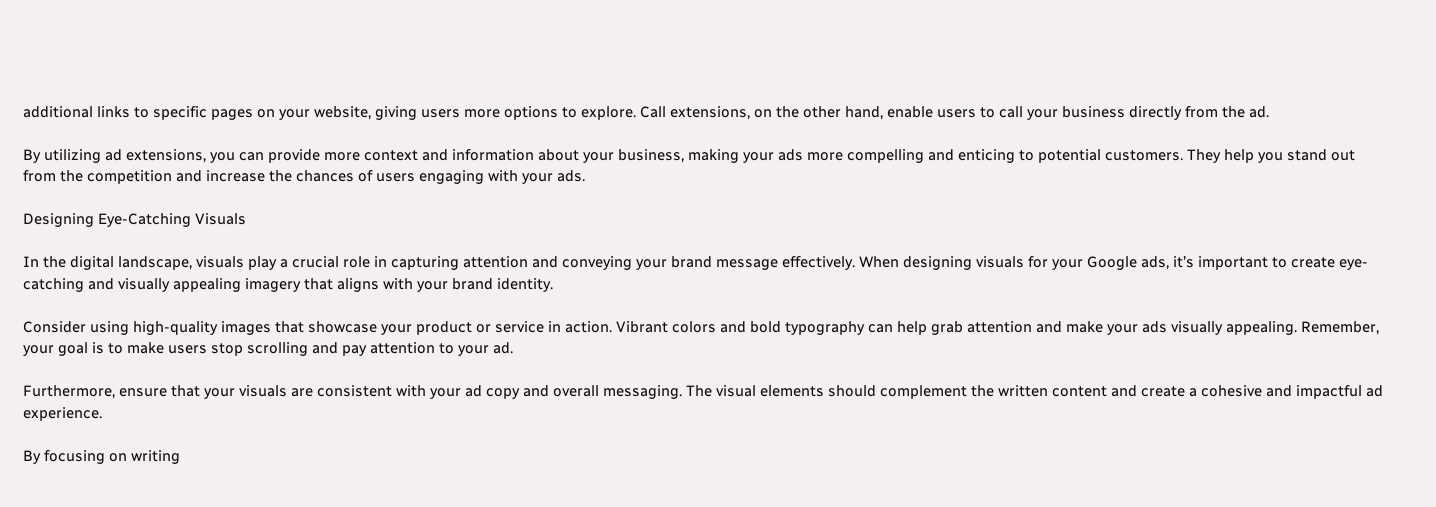additional links to specific pages on your website, giving users more options to explore. Call extensions, on the other hand, enable users to call your business directly from the ad.

By utilizing ad extensions, you can provide more context and information about your business, making your ads more compelling and enticing to potential customers. They help you stand out from the competition and increase the chances of users engaging with your ads.

Designing Eye-Catching Visuals

In the digital landscape, visuals play a crucial role in capturing attention and conveying your brand message effectively. When designing visuals for your Google ads, it’s important to create eye-catching and visually appealing imagery that aligns with your brand identity.

Consider using high-quality images that showcase your product or service in action. Vibrant colors and bold typography can help grab attention and make your ads visually appealing. Remember, your goal is to make users stop scrolling and pay attention to your ad.

Furthermore, ensure that your visuals are consistent with your ad copy and overall messaging. The visual elements should complement the written content and create a cohesive and impactful ad experience.

By focusing on writing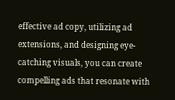effective ad copy, utilizing ad extensions, and designing eye-catching visuals, you can create compelling ads that resonate with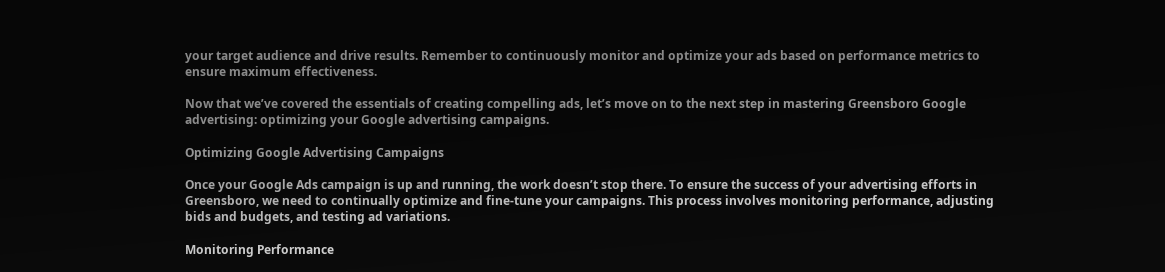your target audience and drive results. Remember to continuously monitor and optimize your ads based on performance metrics to ensure maximum effectiveness.

Now that we’ve covered the essentials of creating compelling ads, let’s move on to the next step in mastering Greensboro Google advertising: optimizing your Google advertising campaigns.

Optimizing Google Advertising Campaigns

Once your Google Ads campaign is up and running, the work doesn’t stop there. To ensure the success of your advertising efforts in Greensboro, we need to continually optimize and fine-tune your campaigns. This process involves monitoring performance, adjusting bids and budgets, and testing ad variations.

Monitoring Performance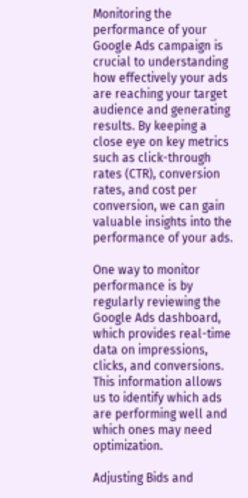Monitoring the performance of your Google Ads campaign is crucial to understanding how effectively your ads are reaching your target audience and generating results. By keeping a close eye on key metrics such as click-through rates (CTR), conversion rates, and cost per conversion, we can gain valuable insights into the performance of your ads.

One way to monitor performance is by regularly reviewing the Google Ads dashboard, which provides real-time data on impressions, clicks, and conversions. This information allows us to identify which ads are performing well and which ones may need optimization.

Adjusting Bids and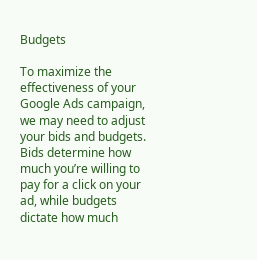Budgets

To maximize the effectiveness of your Google Ads campaign, we may need to adjust your bids and budgets. Bids determine how much you’re willing to pay for a click on your ad, while budgets dictate how much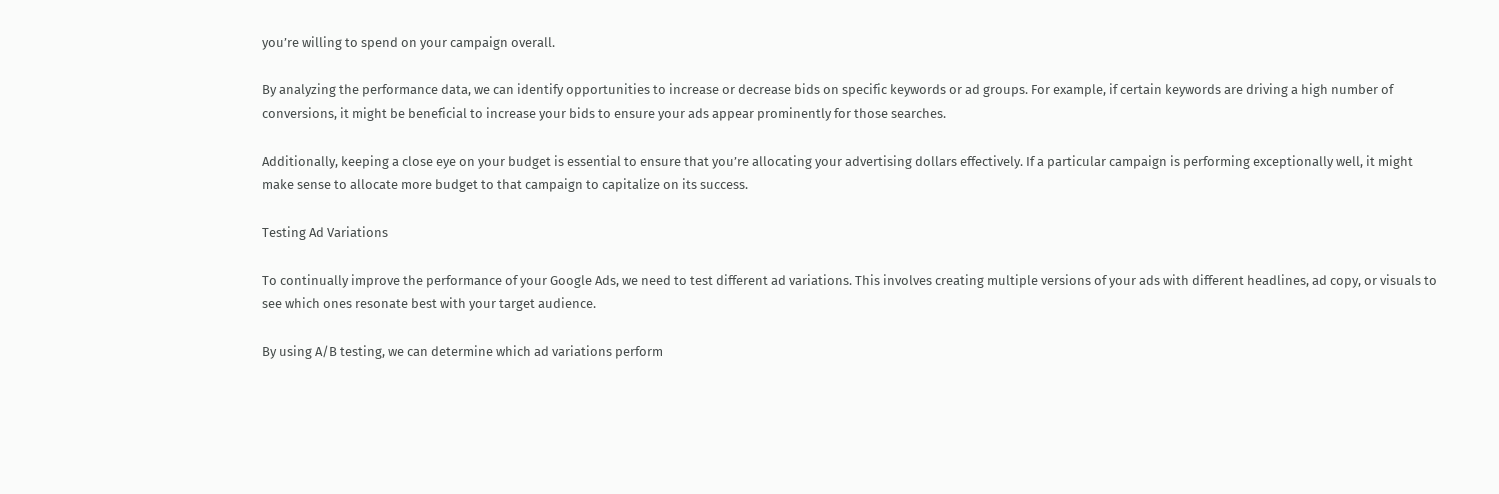you’re willing to spend on your campaign overall.

By analyzing the performance data, we can identify opportunities to increase or decrease bids on specific keywords or ad groups. For example, if certain keywords are driving a high number of conversions, it might be beneficial to increase your bids to ensure your ads appear prominently for those searches.

Additionally, keeping a close eye on your budget is essential to ensure that you’re allocating your advertising dollars effectively. If a particular campaign is performing exceptionally well, it might make sense to allocate more budget to that campaign to capitalize on its success.

Testing Ad Variations

To continually improve the performance of your Google Ads, we need to test different ad variations. This involves creating multiple versions of your ads with different headlines, ad copy, or visuals to see which ones resonate best with your target audience.

By using A/B testing, we can determine which ad variations perform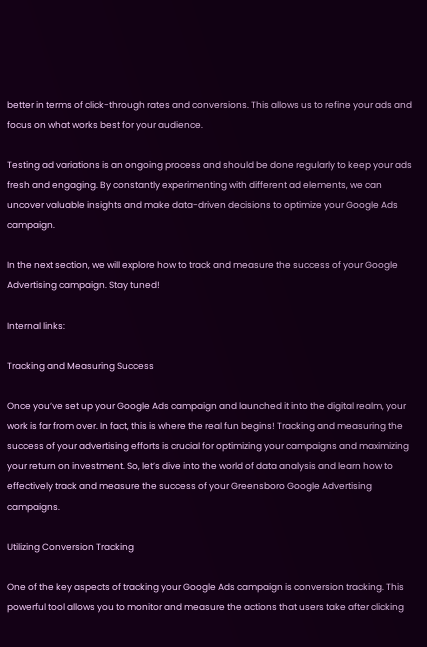better in terms of click-through rates and conversions. This allows us to refine your ads and focus on what works best for your audience.

Testing ad variations is an ongoing process and should be done regularly to keep your ads fresh and engaging. By constantly experimenting with different ad elements, we can uncover valuable insights and make data-driven decisions to optimize your Google Ads campaign.

In the next section, we will explore how to track and measure the success of your Google Advertising campaign. Stay tuned!

Internal links:

Tracking and Measuring Success

Once you’ve set up your Google Ads campaign and launched it into the digital realm, your work is far from over. In fact, this is where the real fun begins! Tracking and measuring the success of your advertising efforts is crucial for optimizing your campaigns and maximizing your return on investment. So, let’s dive into the world of data analysis and learn how to effectively track and measure the success of your Greensboro Google Advertising campaigns.

Utilizing Conversion Tracking

One of the key aspects of tracking your Google Ads campaign is conversion tracking. This powerful tool allows you to monitor and measure the actions that users take after clicking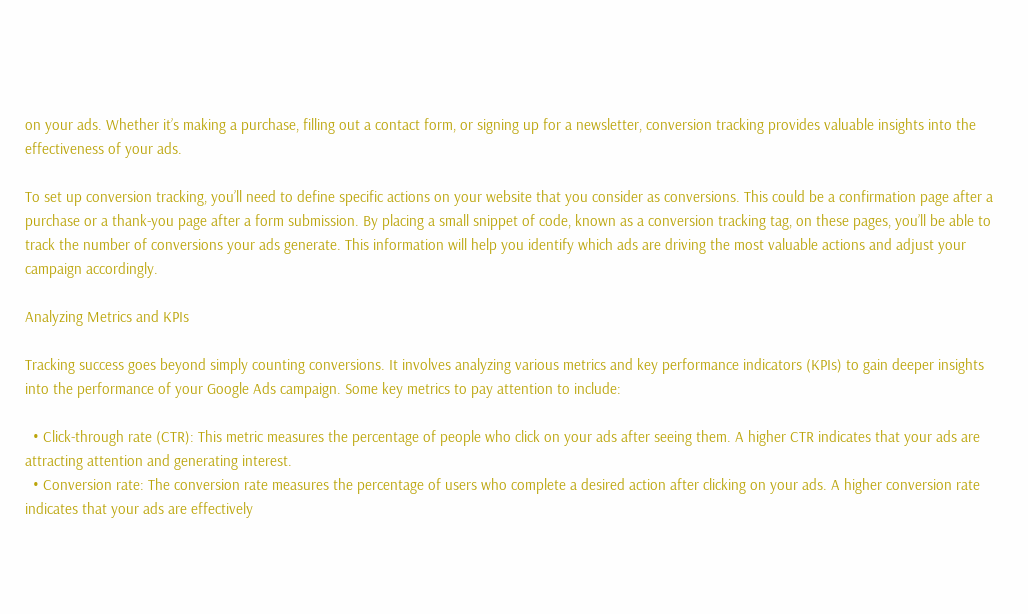on your ads. Whether it’s making a purchase, filling out a contact form, or signing up for a newsletter, conversion tracking provides valuable insights into the effectiveness of your ads.

To set up conversion tracking, you’ll need to define specific actions on your website that you consider as conversions. This could be a confirmation page after a purchase or a thank-you page after a form submission. By placing a small snippet of code, known as a conversion tracking tag, on these pages, you’ll be able to track the number of conversions your ads generate. This information will help you identify which ads are driving the most valuable actions and adjust your campaign accordingly.

Analyzing Metrics and KPIs

Tracking success goes beyond simply counting conversions. It involves analyzing various metrics and key performance indicators (KPIs) to gain deeper insights into the performance of your Google Ads campaign. Some key metrics to pay attention to include:

  • Click-through rate (CTR): This metric measures the percentage of people who click on your ads after seeing them. A higher CTR indicates that your ads are attracting attention and generating interest.
  • Conversion rate: The conversion rate measures the percentage of users who complete a desired action after clicking on your ads. A higher conversion rate indicates that your ads are effectively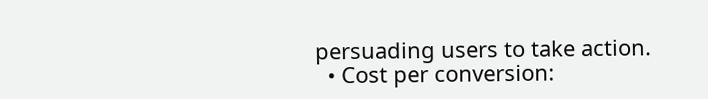persuading users to take action.
  • Cost per conversion: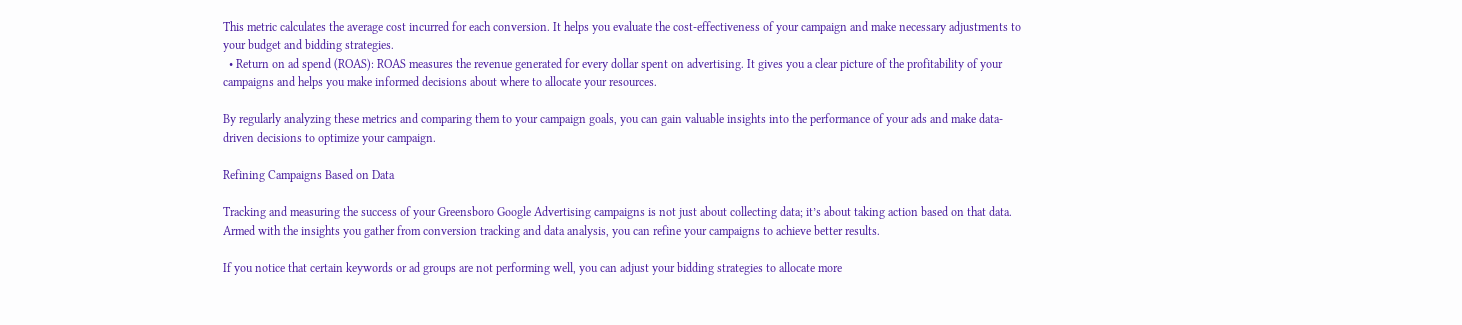This metric calculates the average cost incurred for each conversion. It helps you evaluate the cost-effectiveness of your campaign and make necessary adjustments to your budget and bidding strategies.
  • Return on ad spend (ROAS): ROAS measures the revenue generated for every dollar spent on advertising. It gives you a clear picture of the profitability of your campaigns and helps you make informed decisions about where to allocate your resources.

By regularly analyzing these metrics and comparing them to your campaign goals, you can gain valuable insights into the performance of your ads and make data-driven decisions to optimize your campaign.

Refining Campaigns Based on Data

Tracking and measuring the success of your Greensboro Google Advertising campaigns is not just about collecting data; it’s about taking action based on that data. Armed with the insights you gather from conversion tracking and data analysis, you can refine your campaigns to achieve better results.

If you notice that certain keywords or ad groups are not performing well, you can adjust your bidding strategies to allocate more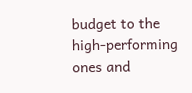budget to the high-performing ones and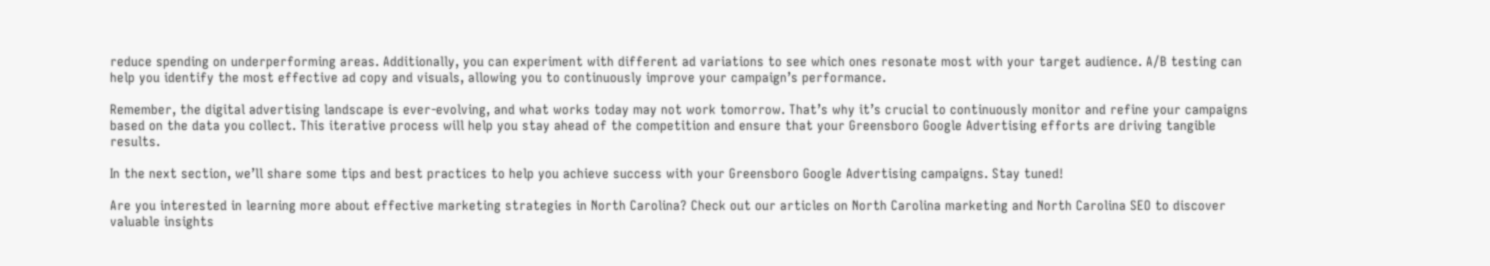reduce spending on underperforming areas. Additionally, you can experiment with different ad variations to see which ones resonate most with your target audience. A/B testing can help you identify the most effective ad copy and visuals, allowing you to continuously improve your campaign’s performance.

Remember, the digital advertising landscape is ever-evolving, and what works today may not work tomorrow. That’s why it’s crucial to continuously monitor and refine your campaigns based on the data you collect. This iterative process will help you stay ahead of the competition and ensure that your Greensboro Google Advertising efforts are driving tangible results.

In the next section, we’ll share some tips and best practices to help you achieve success with your Greensboro Google Advertising campaigns. Stay tuned!

Are you interested in learning more about effective marketing strategies in North Carolina? Check out our articles on North Carolina marketing and North Carolina SEO to discover valuable insights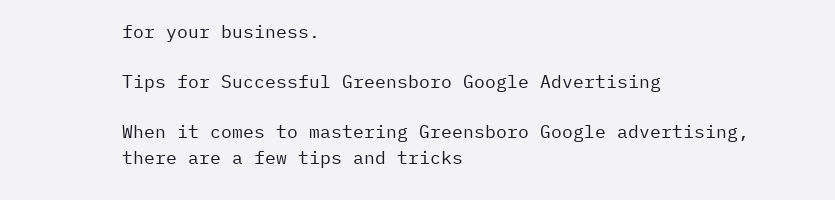for your business.

Tips for Successful Greensboro Google Advertising

When it comes to mastering Greensboro Google advertising, there are a few tips and tricks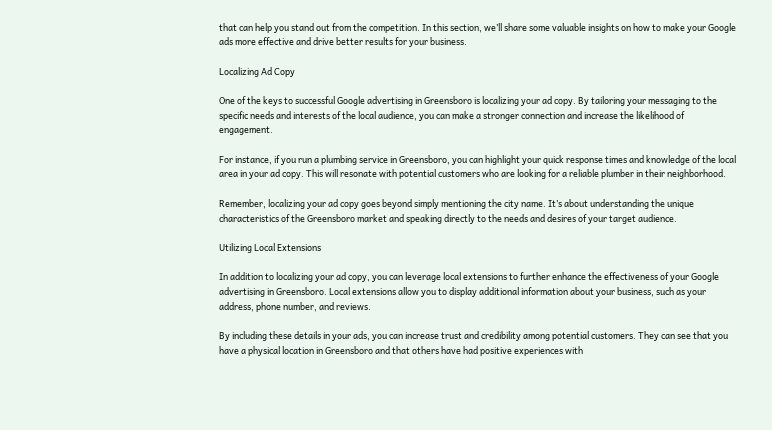that can help you stand out from the competition. In this section, we’ll share some valuable insights on how to make your Google ads more effective and drive better results for your business.

Localizing Ad Copy

One of the keys to successful Google advertising in Greensboro is localizing your ad copy. By tailoring your messaging to the specific needs and interests of the local audience, you can make a stronger connection and increase the likelihood of engagement.

For instance, if you run a plumbing service in Greensboro, you can highlight your quick response times and knowledge of the local area in your ad copy. This will resonate with potential customers who are looking for a reliable plumber in their neighborhood.

Remember, localizing your ad copy goes beyond simply mentioning the city name. It’s about understanding the unique characteristics of the Greensboro market and speaking directly to the needs and desires of your target audience.

Utilizing Local Extensions

In addition to localizing your ad copy, you can leverage local extensions to further enhance the effectiveness of your Google advertising in Greensboro. Local extensions allow you to display additional information about your business, such as your address, phone number, and reviews.

By including these details in your ads, you can increase trust and credibility among potential customers. They can see that you have a physical location in Greensboro and that others have had positive experiences with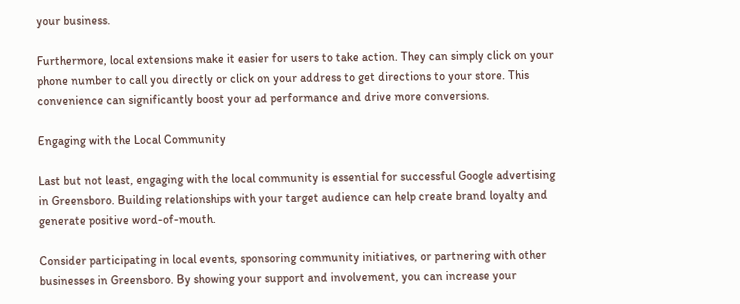your business.

Furthermore, local extensions make it easier for users to take action. They can simply click on your phone number to call you directly or click on your address to get directions to your store. This convenience can significantly boost your ad performance and drive more conversions.

Engaging with the Local Community

Last but not least, engaging with the local community is essential for successful Google advertising in Greensboro. Building relationships with your target audience can help create brand loyalty and generate positive word-of-mouth.

Consider participating in local events, sponsoring community initiatives, or partnering with other businesses in Greensboro. By showing your support and involvement, you can increase your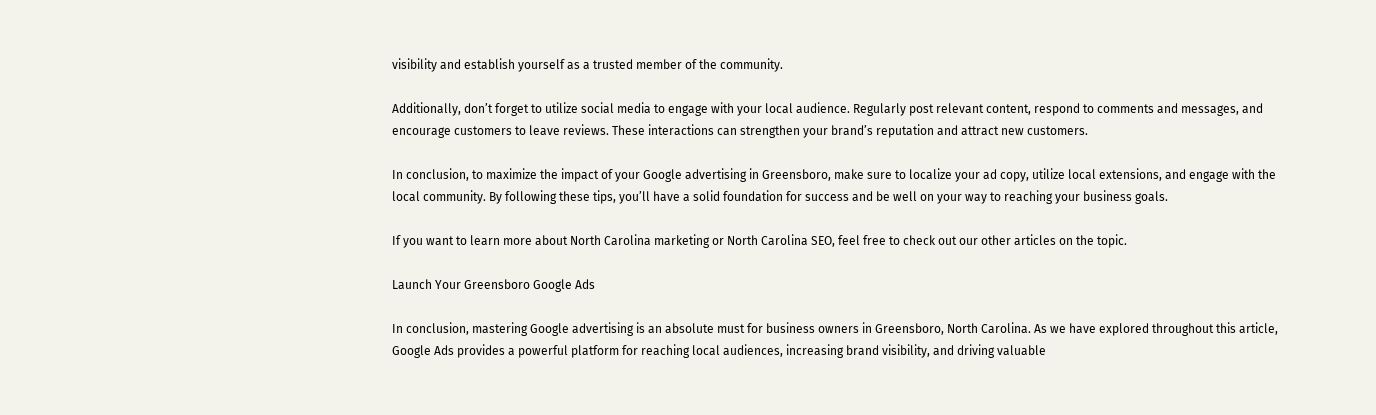visibility and establish yourself as a trusted member of the community.

Additionally, don’t forget to utilize social media to engage with your local audience. Regularly post relevant content, respond to comments and messages, and encourage customers to leave reviews. These interactions can strengthen your brand’s reputation and attract new customers.

In conclusion, to maximize the impact of your Google advertising in Greensboro, make sure to localize your ad copy, utilize local extensions, and engage with the local community. By following these tips, you’ll have a solid foundation for success and be well on your way to reaching your business goals.

If you want to learn more about North Carolina marketing or North Carolina SEO, feel free to check out our other articles on the topic.

Launch Your Greensboro Google Ads

In conclusion, mastering Google advertising is an absolute must for business owners in Greensboro, North Carolina. As we have explored throughout this article, Google Ads provides a powerful platform for reaching local audiences, increasing brand visibility, and driving valuable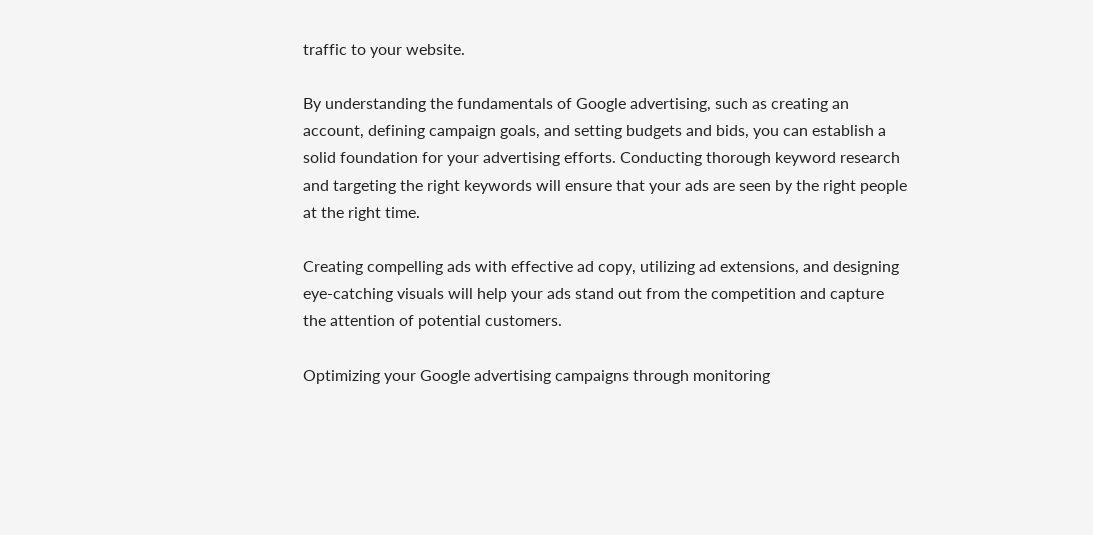traffic to your website.

By understanding the fundamentals of Google advertising, such as creating an account, defining campaign goals, and setting budgets and bids, you can establish a solid foundation for your advertising efforts. Conducting thorough keyword research and targeting the right keywords will ensure that your ads are seen by the right people at the right time.

Creating compelling ads with effective ad copy, utilizing ad extensions, and designing eye-catching visuals will help your ads stand out from the competition and capture the attention of potential customers.

Optimizing your Google advertising campaigns through monitoring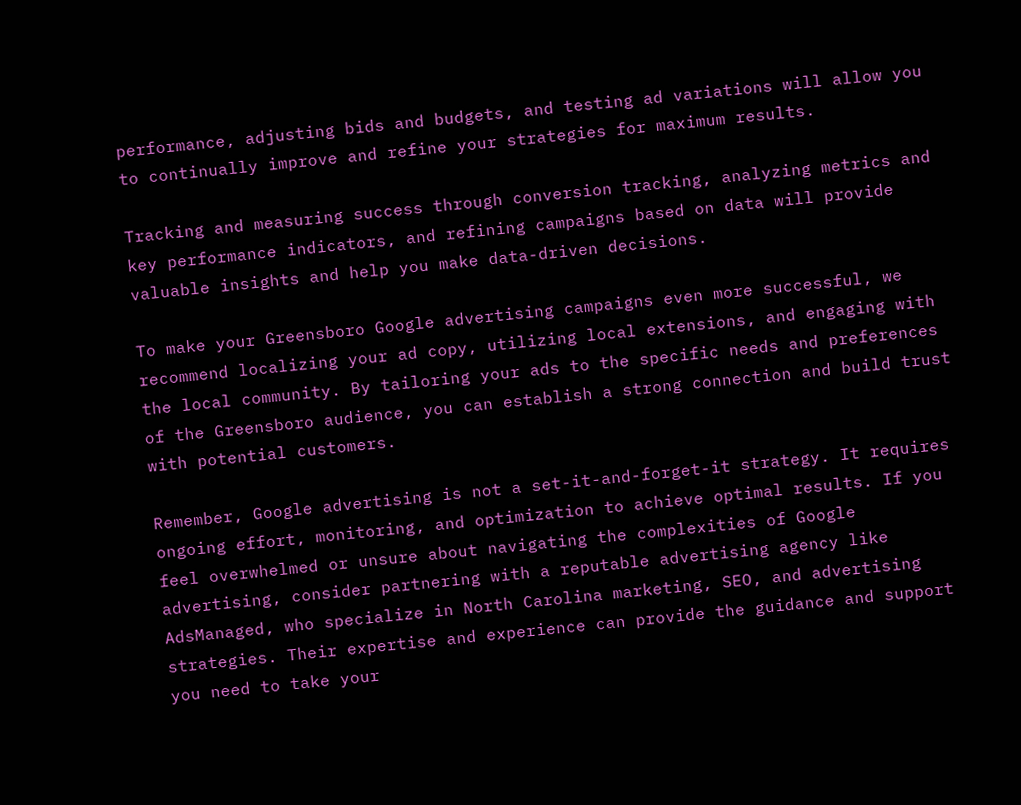performance, adjusting bids and budgets, and testing ad variations will allow you to continually improve and refine your strategies for maximum results.

Tracking and measuring success through conversion tracking, analyzing metrics and key performance indicators, and refining campaigns based on data will provide valuable insights and help you make data-driven decisions.

To make your Greensboro Google advertising campaigns even more successful, we recommend localizing your ad copy, utilizing local extensions, and engaging with the local community. By tailoring your ads to the specific needs and preferences of the Greensboro audience, you can establish a strong connection and build trust with potential customers.

Remember, Google advertising is not a set-it-and-forget-it strategy. It requires ongoing effort, monitoring, and optimization to achieve optimal results. If you feel overwhelmed or unsure about navigating the complexities of Google advertising, consider partnering with a reputable advertising agency like AdsManaged, who specialize in North Carolina marketing, SEO, and advertising strategies. Their expertise and experience can provide the guidance and support you need to take your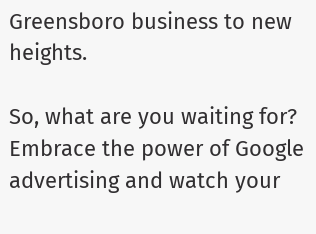Greensboro business to new heights.

So, what are you waiting for? Embrace the power of Google advertising and watch your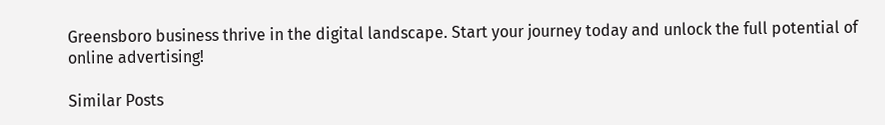Greensboro business thrive in the digital landscape. Start your journey today and unlock the full potential of online advertising!

Similar Posts